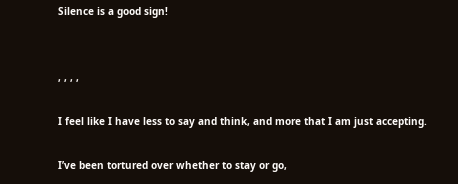Silence is a good sign!


, , , ,

I feel like I have less to say and think, and more that I am just accepting.

I’ve been tortured over whether to stay or go,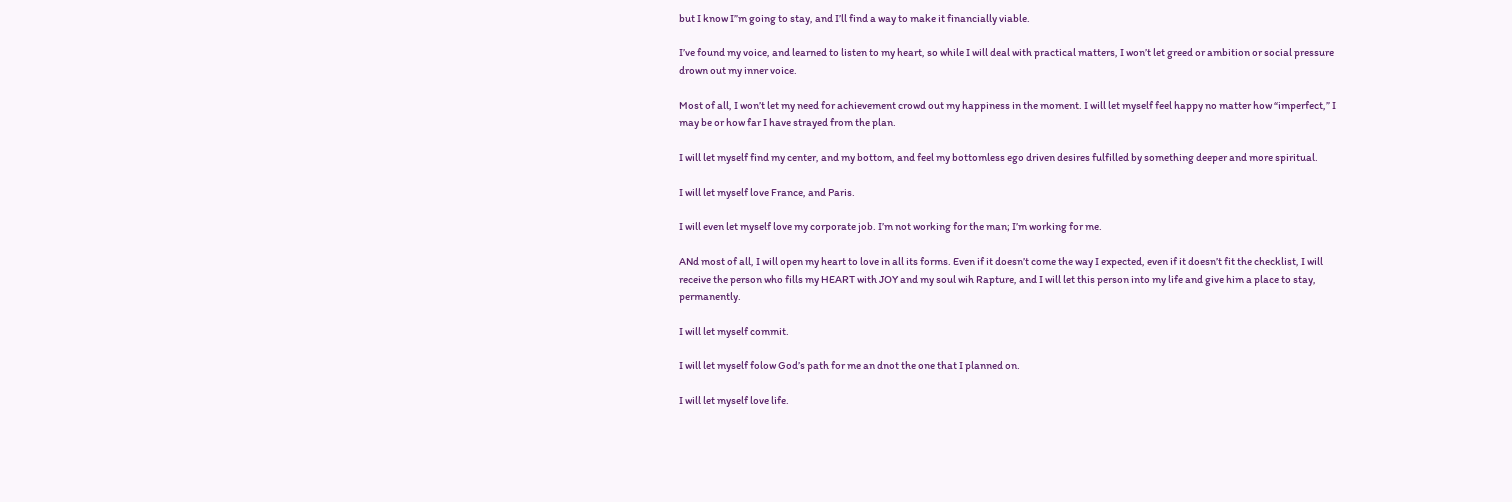but I know I”m going to stay, and I’ll find a way to make it financially viable.

I’ve found my voice, and learned to listen to my heart, so while I will deal with practical matters, I won’t let greed or ambition or social pressure drown out my inner voice.

Most of all, I won’t let my need for achievement crowd out my happiness in the moment. I will let myself feel happy no matter how “imperfect,” I may be or how far I have strayed from the plan.

I will let myself find my center, and my bottom, and feel my bottomless ego driven desires fulfilled by something deeper and more spiritual.

I will let myself love France, and Paris.

I will even let myself love my corporate job. I’m not working for the man; I’m working for me.

ANd most of all, I will open my heart to love in all its forms. Even if it doesn’t come the way I expected, even if it doesn’t fit the checklist, I will receive the person who fills my HEART with JOY and my soul wih Rapture, and I will let this person into my life and give him a place to stay, permanently.

I will let myself commit.

I will let myself folow God’s path for me an dnot the one that I planned on.

I will let myself love life.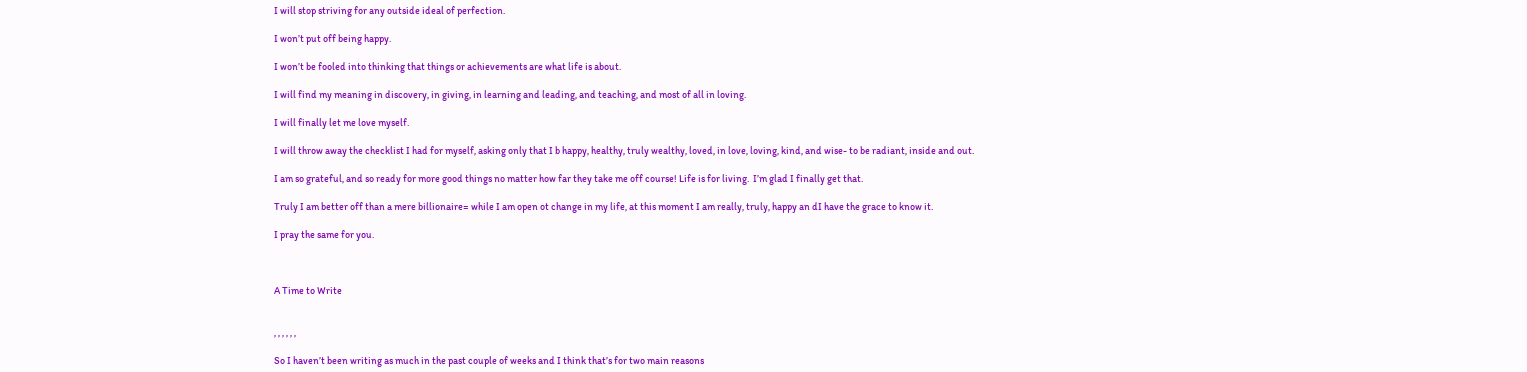I will stop striving for any outside ideal of perfection.

I won’t put off being happy.

I won’t be fooled into thinking that things or achievements are what life is about.

I will find my meaning in discovery, in giving, in learning and leading, and teaching, and most of all in loving.

I will finally let me love myself.

I will throw away the checklist I had for myself, asking only that I b happy, healthy, truly wealthy, loved, in love, loving, kind, and wise- to be radiant, inside and out.

I am so grateful, and so ready for more good things no matter how far they take me off course! Life is for living.  I’m glad I finally get that.

Truly I am better off than a mere billionaire= while I am open ot change in my life, at this moment I am really, truly, happy an dI have the grace to know it.

I pray the same for you.



A Time to Write


, , , , , ,

So I haven’t been writing as much in the past couple of weeks and I think that’s for two main reasons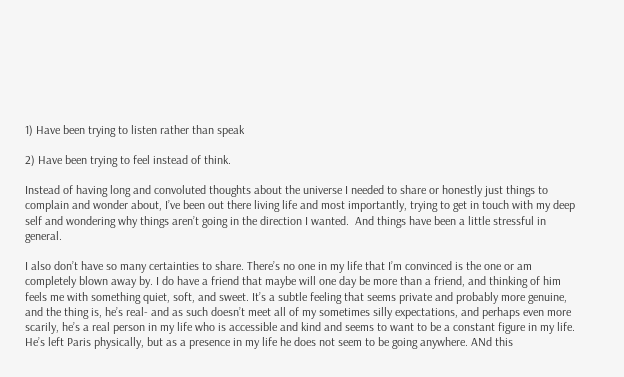1) Have been trying to listen rather than speak

2) Have been trying to feel instead of think.

Instead of having long and convoluted thoughts about the universe I needed to share or honestly just things to complain and wonder about, I’ve been out there living life and most importantly, trying to get in touch with my deep self and wondering why things aren’t going in the direction I wanted.  And things have been a little stressful in general.

I also don’t have so many certainties to share. There’s no one in my life that I’m convinced is the one or am completely blown away by. I do have a friend that maybe will one day be more than a friend, and thinking of him feels me with something quiet, soft, and sweet. It’s a subtle feeling that seems private and probably more genuine, and the thing is, he’s real- and as such doesn’t meet all of my sometimes silly expectations, and perhaps even more scarily, he’s a real person in my life who is accessible and kind and seems to want to be a constant figure in my life. He’s left Paris physically, but as a presence in my life he does not seem to be going anywhere. ANd this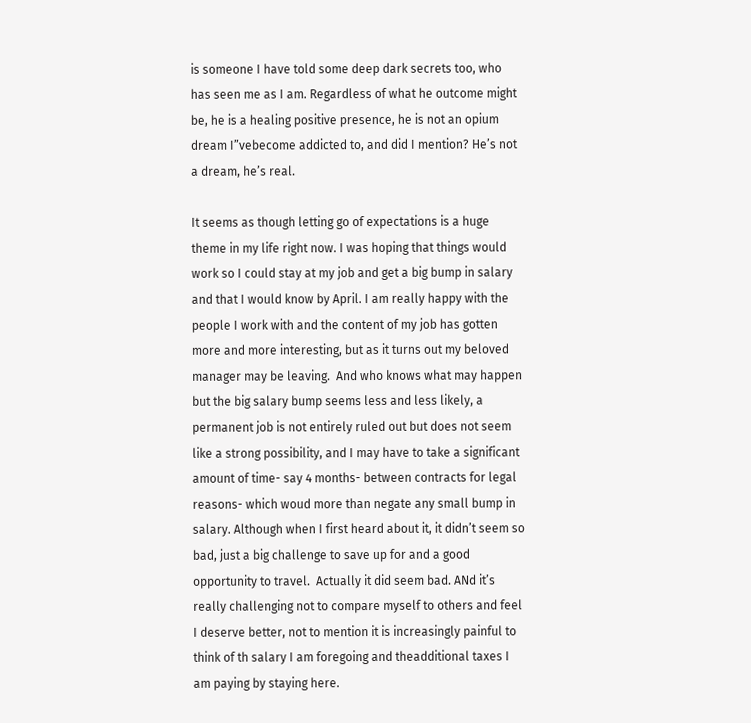is someone I have told some deep dark secrets too, who has seen me as I am. Regardless of what he outcome might be, he is a healing positive presence, he is not an opium dream I”vebecome addicted to, and did I mention? He’s not a dream, he’s real.

It seems as though letting go of expectations is a huge theme in my life right now. I was hoping that things would work so I could stay at my job and get a big bump in salary and that I would know by April. I am really happy with the people I work with and the content of my job has gotten more and more interesting, but as it turns out my beloved manager may be leaving.  And who knows what may happen but the big salary bump seems less and less likely, a permanent job is not entirely ruled out but does not seem like a strong possibility, and I may have to take a significant amount of time- say 4 months- between contracts for legal reasons- which woud more than negate any small bump in salary. Although when I first heard about it, it didn’t seem so bad, just a big challenge to save up for and a good opportunity to travel.  Actually it did seem bad. ANd it’s really challenging not to compare myself to others and feel I deserve better, not to mention it is increasingly painful to think of th salary I am foregoing and theadditional taxes I am paying by staying here.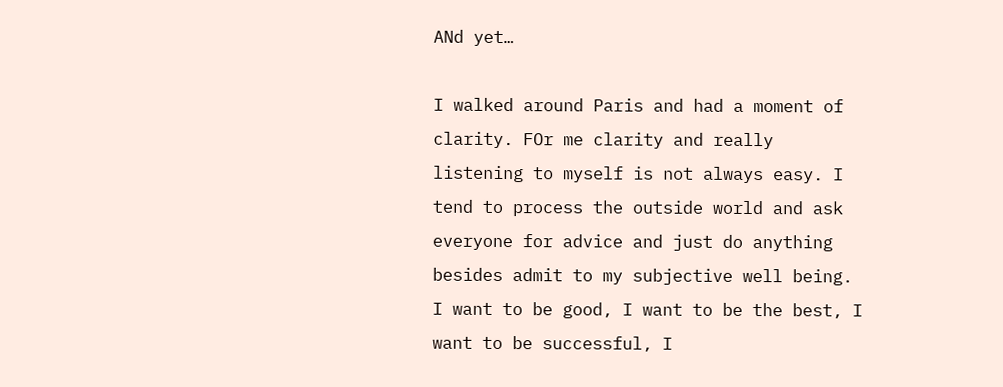ANd yet…

I walked around Paris and had a moment of clarity. FOr me clarity and really listening to myself is not always easy. I tend to process the outside world and ask everyone for advice and just do anything besides admit to my subjective well being. I want to be good, I want to be the best, I want to be successful, I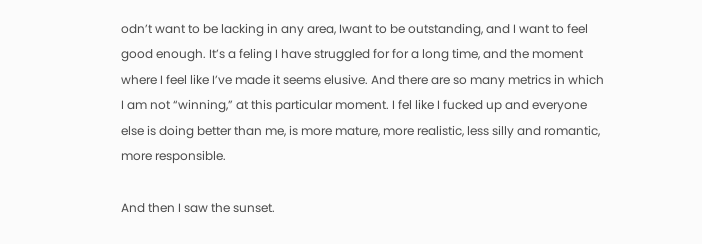odn’t want to be lacking in any area, Iwant to be outstanding, and I want to feel good enough. It’s a feling I have struggled for for a long time, and the moment where I feel like I’ve made it seems elusive. And there are so many metrics in which I am not “winning,” at this particular moment. I fel like I fucked up and everyone else is doing better than me, is more mature, more realistic, less silly and romantic, more responsible.

And then I saw the sunset.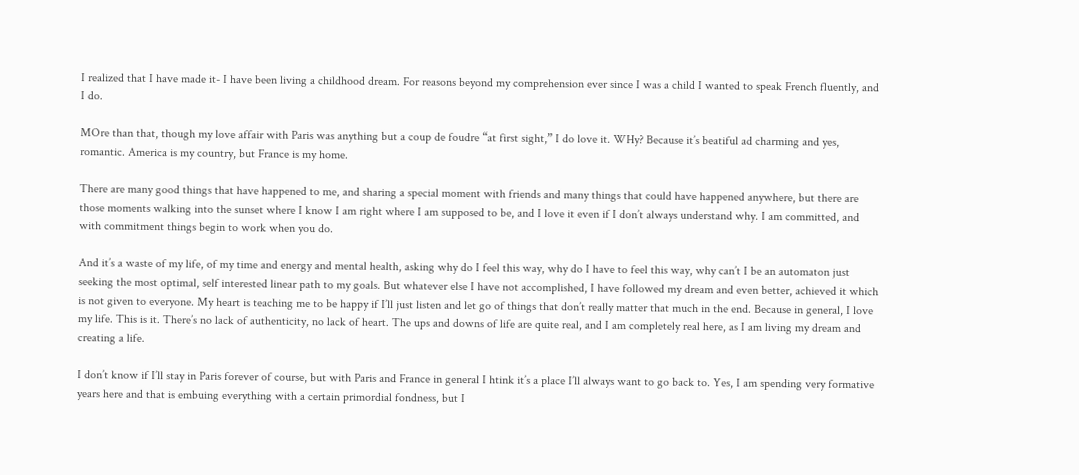I realized that I have made it- I have been living a childhood dream. For reasons beyond my comprehension ever since I was a child I wanted to speak French fluently, and I do.

MOre than that, though my love affair with Paris was anything but a coup de foudre “at first sight,” I do love it. WHy? Because it’s beatiful ad charming and yes, romantic. America is my country, but France is my home.

There are many good things that have happened to me, and sharing a special moment with friends and many things that could have happened anywhere, but there are those moments walking into the sunset where I know I am right where I am supposed to be, and I love it even if I don’t always understand why. I am committed, and with commitment things begin to work when you do.

And it’s a waste of my life, of my time and energy and mental health, asking why do I feel this way, why do I have to feel this way, why can’t I be an automaton just seeking the most optimal, self interested linear path to my goals. But whatever else I have not accomplished, I have followed my dream and even better, achieved it which is not given to everyone. My heart is teaching me to be happy if I’ll just listen and let go of things that don’t really matter that much in the end. Because in general, I love my life. This is it. There’s no lack of authenticity, no lack of heart. The ups and downs of life are quite real, and I am completely real here, as I am living my dream and creating a life.

I don’t know if I’ll stay in Paris forever of course, but with Paris and France in general I htink it’s a place I’ll always want to go back to. Yes, I am spending very formative years here and that is embuing everything with a certain primordial fondness, but I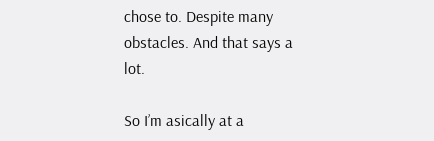chose to. Despite many obstacles. And that says a lot.

So I’m asically at a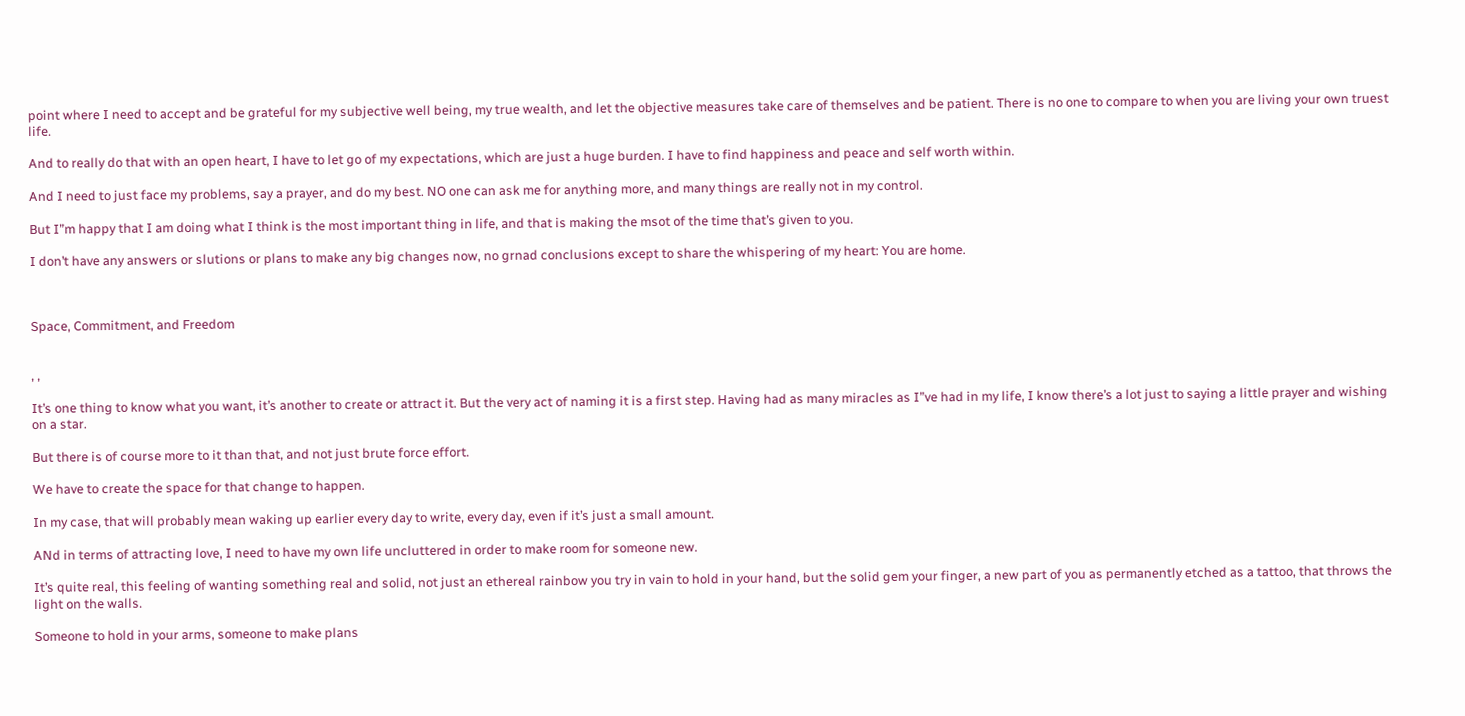point where I need to accept and be grateful for my subjective well being, my true wealth, and let the objective measures take care of themselves and be patient. There is no one to compare to when you are living your own truest life.

And to really do that with an open heart, I have to let go of my expectations, which are just a huge burden. I have to find happiness and peace and self worth within.

And I need to just face my problems, say a prayer, and do my best. NO one can ask me for anything more, and many things are really not in my control.

But I”m happy that I am doing what I think is the most important thing in life, and that is making the msot of the time that’s given to you.

I don’t have any answers or slutions or plans to make any big changes now, no grnad conclusions except to share the whispering of my heart: You are home.



Space, Commitment, and Freedom


, ,

It’s one thing to know what you want, it’s another to create or attract it. But the very act of naming it is a first step. Having had as many miracles as I”ve had in my life, I know there’s a lot just to saying a little prayer and wishing on a star.

But there is of course more to it than that, and not just brute force effort.

We have to create the space for that change to happen.

In my case, that will probably mean waking up earlier every day to write, every day, even if it’s just a small amount.

ANd in terms of attracting love, I need to have my own life uncluttered in order to make room for someone new.

It’s quite real, this feeling of wanting something real and solid, not just an ethereal rainbow you try in vain to hold in your hand, but the solid gem your finger, a new part of you as permanently etched as a tattoo, that throws the light on the walls.

Someone to hold in your arms, someone to make plans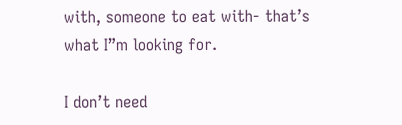with, someone to eat with- that’s what I”m looking for.

I don’t need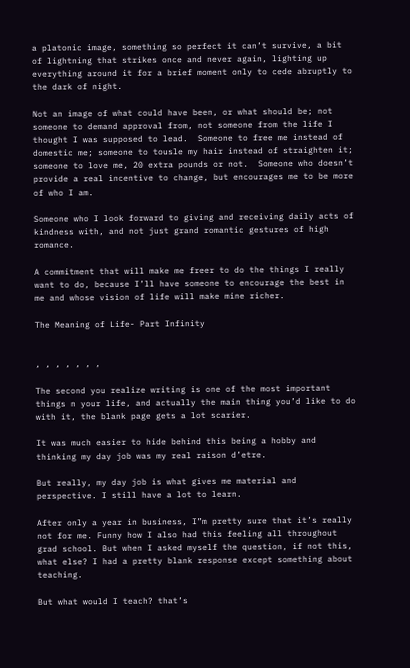a platonic image, something so perfect it can’t survive, a bit of lightning that strikes once and never again, lighting up everything around it for a brief moment only to cede abruptly to the dark of night.

Not an image of what could have been, or what should be; not someone to demand approval from, not someone from the life I thought I was supposed to lead.  Someone to free me instead of domestic me; someone to tousle my hair instead of straighten it; someone to love me, 20 extra pounds or not.  Someone who doesn’t provide a real incentive to change, but encourages me to be more of who I am.

Someone who I look forward to giving and receiving daily acts of kindness with, and not just grand romantic gestures of high romance.

A commitment that will make me freer to do the things I really want to do, because I’ll have someone to encourage the best in me and whose vision of life will make mine richer.

The Meaning of Life- Part Infinity


, , , , , , ,

The second you realize writing is one of the most important things n your life, and actually the main thing you’d like to do with it, the blank page gets a lot scarier.

It was much easier to hide behind this being a hobby and thinking my day job was my real raison d’etre.

But really, my day job is what gives me material and perspective. I still have a lot to learn.

After only a year in business, I”m pretty sure that it’s really not for me. Funny how I also had this feeling all throughout grad school. But when I asked myself the question, if not this, what else? I had a pretty blank response except something about teaching.

But what would I teach? that’s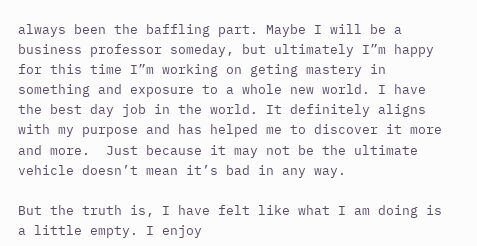always been the baffling part. Maybe I will be a business professor someday, but ultimately I”m happy for this time I”m working on geting mastery in something and exposure to a whole new world. I have the best day job in the world. It definitely aligns with my purpose and has helped me to discover it more and more.  Just because it may not be the ultimate vehicle doesn’t mean it’s bad in any way.

But the truth is, I have felt like what I am doing is a little empty. I enjoy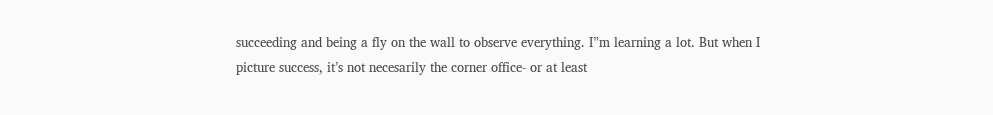succeeding and being a fly on the wall to observe everything. I”m learning a lot. But when I picture success, it’s not necesarily the corner office- or at least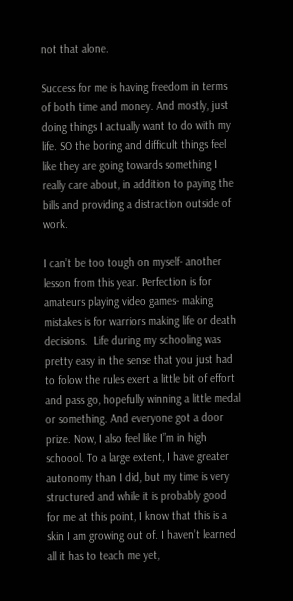not that alone.

Success for me is having freedom in terms of both time and money. And mostly, just doing things I actually want to do with my life. SO the boring and difficult things feel like they are going towards something I really care about, in addition to paying the bills and providing a distraction outside of work.

I can’t be too tough on myself- another lesson from this year. Perfection is for amateurs playing video games- making mistakes is for warriors making life or death decisions.  Life during my schooling was pretty easy in the sense that you just had to folow the rules exert a little bit of effort and pass go, hopefully winning a little medal or something. And everyone got a door prize. Now, I also feel like I”m in high schoool. To a large extent, I have greater autonomy than I did, but my time is very structured and while it is probably good for me at this point, I know that this is a skin I am growing out of. I haven’t learned all it has to teach me yet,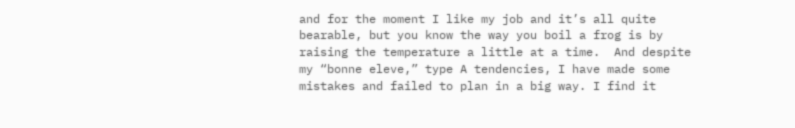and for the moment I like my job and it’s all quite bearable, but you know the way you boil a frog is by raising the temperature a little at a time.  And despite my “bonne eleve,” type A tendencies, I have made some mistakes and failed to plan in a big way. I find it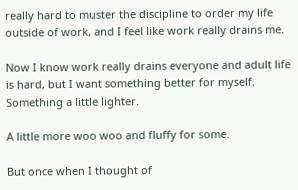really hard to muster the discipline to order my life outside of work, and I feel like work really drains me.

Now I know work really drains everyone and adult life is hard, but I want something better for myself. Something a little lighter.

A little more woo woo and fluffy for some.

But once when I thought of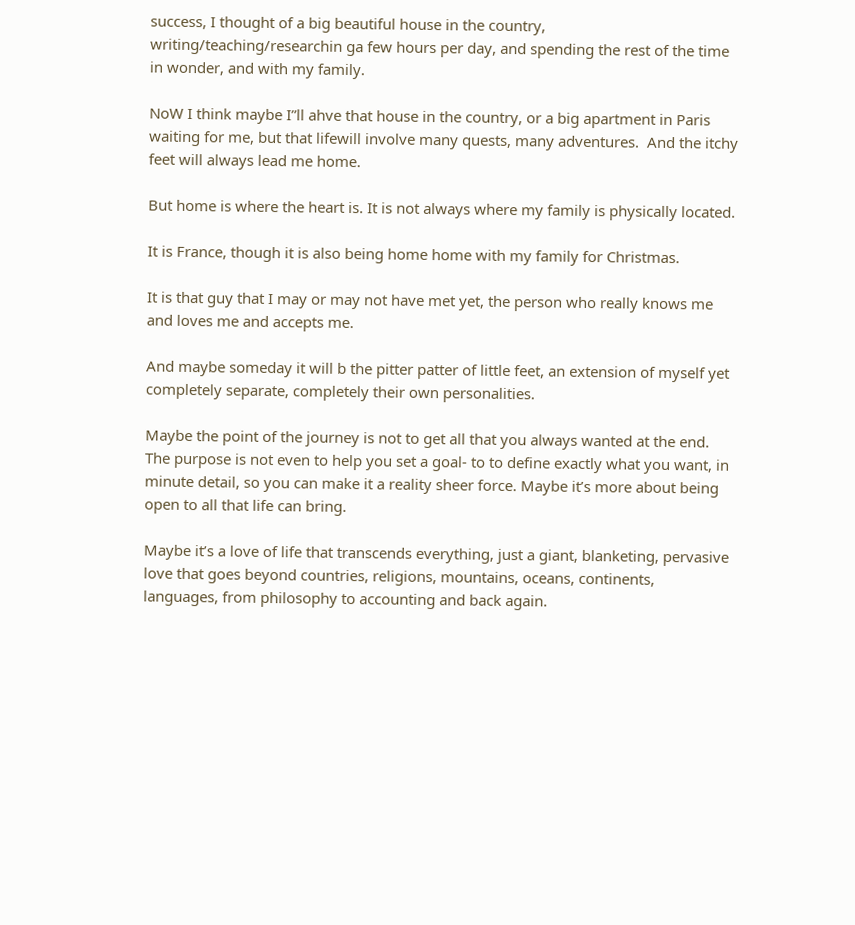success, I thought of a big beautiful house in the country, writing/teaching/researchin ga few hours per day, and spending the rest of the time in wonder, and with my family.

NoW I think maybe I”ll ahve that house in the country, or a big apartment in Paris waiting for me, but that lifewill involve many quests, many adventures.  And the itchy feet will always lead me home.

But home is where the heart is. It is not always where my family is physically located.

It is France, though it is also being home home with my family for Christmas.

It is that guy that I may or may not have met yet, the person who really knows me and loves me and accepts me.

And maybe someday it will b the pitter patter of little feet, an extension of myself yet completely separate, completely their own personalities.

Maybe the point of the journey is not to get all that you always wanted at the end. The purpose is not even to help you set a goal- to to define exactly what you want, in minute detail, so you can make it a reality sheer force. Maybe it’s more about being open to all that life can bring.

Maybe it’s a love of life that transcends everything, just a giant, blanketing, pervasive love that goes beyond countries, religions, mountains, oceans, continents, languages, from philosophy to accounting and back again.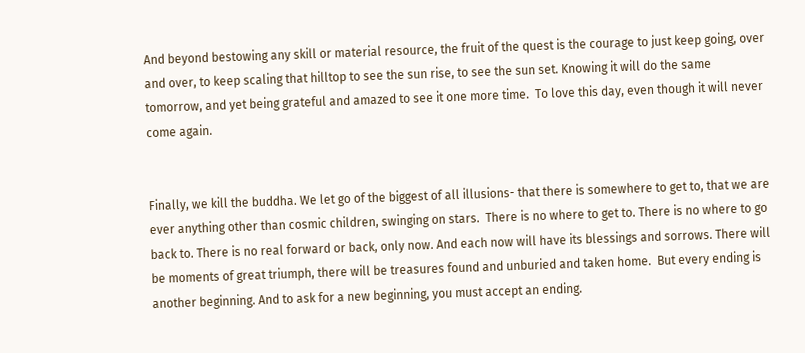And beyond bestowing any skill or material resource, the fruit of the quest is the courage to just keep going, over and over, to keep scaling that hilltop to see the sun rise, to see the sun set. Knowing it will do the same tomorrow, and yet being grateful and amazed to see it one more time.  To love this day, even though it will never come again.


Finally, we kill the buddha. We let go of the biggest of all illusions- that there is somewhere to get to, that we are ever anything other than cosmic children, swinging on stars.  There is no where to get to. There is no where to go back to. There is no real forward or back, only now. And each now will have its blessings and sorrows. There will be moments of great triumph, there will be treasures found and unburied and taken home.  But every ending is another beginning. And to ask for a new beginning, you must accept an ending.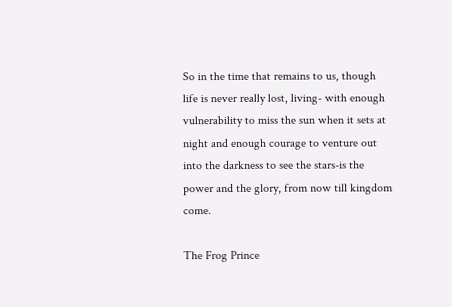So in the time that remains to us, though life is never really lost, living- with enough vulnerability to miss the sun when it sets at night and enough courage to venture out into the darkness to see the stars-is the power and the glory, from now till kingdom come.

The Frog Prince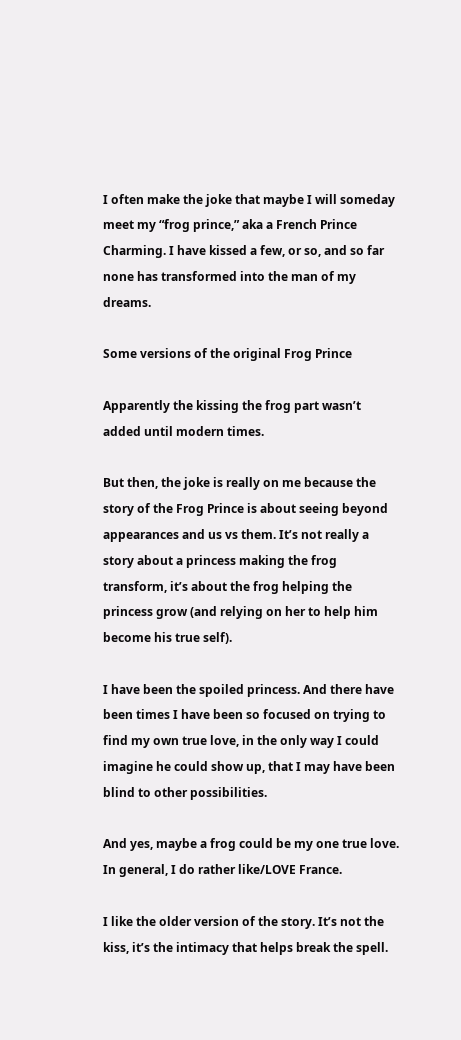I often make the joke that maybe I will someday meet my “frog prince,” aka a French Prince Charming. I have kissed a few, or so, and so far none has transformed into the man of my dreams.

Some versions of the original Frog Prince

Apparently the kissing the frog part wasn’t added until modern times.

But then, the joke is really on me because the story of the Frog Prince is about seeing beyond appearances and us vs them. It’s not really a story about a princess making the frog transform, it’s about the frog helping the princess grow (and relying on her to help him become his true self).

I have been the spoiled princess. And there have been times I have been so focused on trying to find my own true love, in the only way I could imagine he could show up, that I may have been blind to other possibilities.

And yes, maybe a frog could be my one true love. In general, I do rather like/LOVE France.

I like the older version of the story. It’s not the kiss, it’s the intimacy that helps break the spell.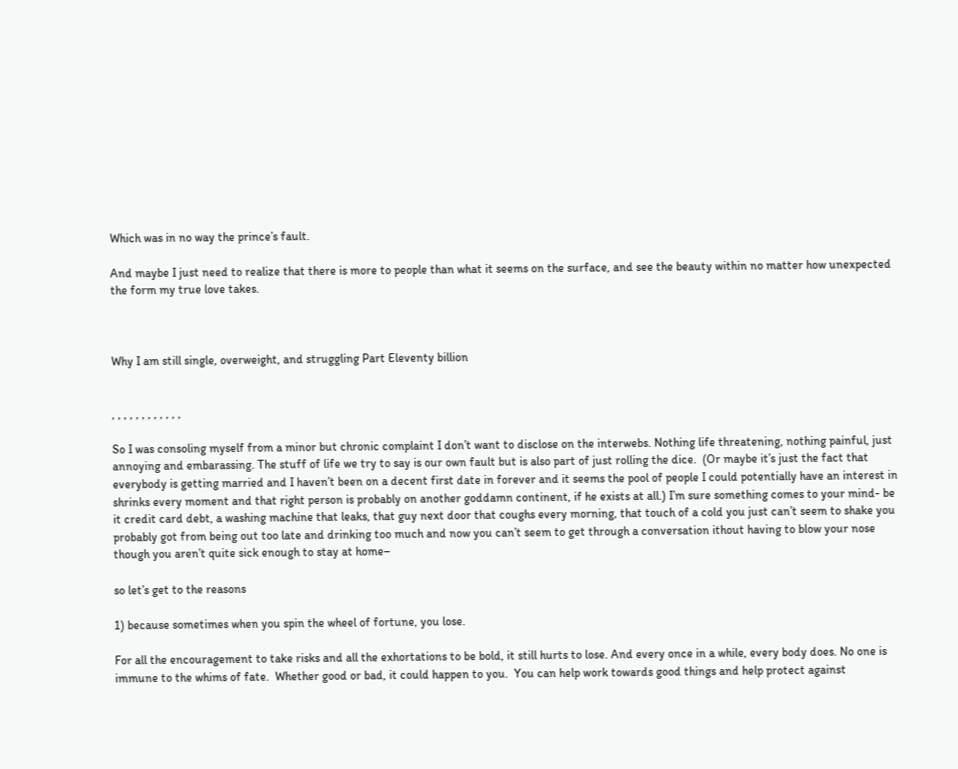Which was in no way the prince’s fault.

And maybe I just need to realize that there is more to people than what it seems on the surface, and see the beauty within no matter how unexpected the form my true love takes.



Why I am still single, overweight, and struggling Part Eleventy billion


, , , , , , , , , , , ,

So I was consoling myself from a minor but chronic complaint I don’t want to disclose on the interwebs. Nothing life threatening, nothing painful, just annoying and embarassing. The stuff of life we try to say is our own fault but is also part of just rolling the dice.  (Or maybe it’s just the fact that everybody is getting married and I haven’t been on a decent first date in forever and it seems the pool of people I could potentially have an interest in shrinks every moment and that right person is probably on another goddamn continent, if he exists at all.) I’m sure something comes to your mind- be it credit card debt, a washing machine that leaks, that guy next door that coughs every morning, that touch of a cold you just can’t seem to shake you probably got from being out too late and drinking too much and now you can’t seem to get through a conversation ithout having to blow your nose though you aren’t quite sick enough to stay at home–

so let’s get to the reasons

1) because sometimes when you spin the wheel of fortune, you lose.

For all the encouragement to take risks and all the exhortations to be bold, it still hurts to lose. And every once in a while, every body does. No one is immune to the whims of fate.  Whether good or bad, it could happen to you.  You can help work towards good things and help protect against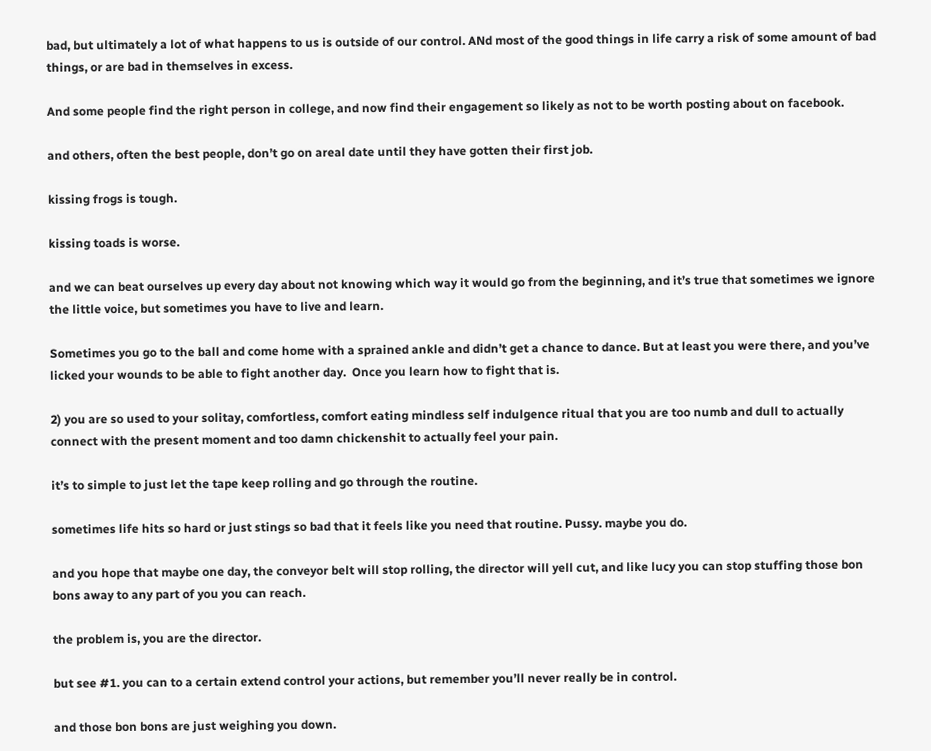bad, but ultimately a lot of what happens to us is outside of our control. ANd most of the good things in life carry a risk of some amount of bad things, or are bad in themselves in excess.

And some people find the right person in college, and now find their engagement so likely as not to be worth posting about on facebook.

and others, often the best people, don’t go on areal date until they have gotten their first job.

kissing frogs is tough.

kissing toads is worse.

and we can beat ourselves up every day about not knowing which way it would go from the beginning, and it’s true that sometimes we ignore the little voice, but sometimes you have to live and learn.

Sometimes you go to the ball and come home with a sprained ankle and didn’t get a chance to dance. But at least you were there, and you’ve licked your wounds to be able to fight another day.  Once you learn how to fight that is.

2) you are so used to your solitay, comfortless, comfort eating mindless self indulgence ritual that you are too numb and dull to actually connect with the present moment and too damn chickenshit to actually feel your pain.

it’s to simple to just let the tape keep rolling and go through the routine.

sometimes life hits so hard or just stings so bad that it feels like you need that routine. Pussy. maybe you do.

and you hope that maybe one day, the conveyor belt will stop rolling, the director will yell cut, and like lucy you can stop stuffing those bon bons away to any part of you you can reach.

the problem is, you are the director.

but see #1. you can to a certain extend control your actions, but remember you’ll never really be in control.

and those bon bons are just weighing you down.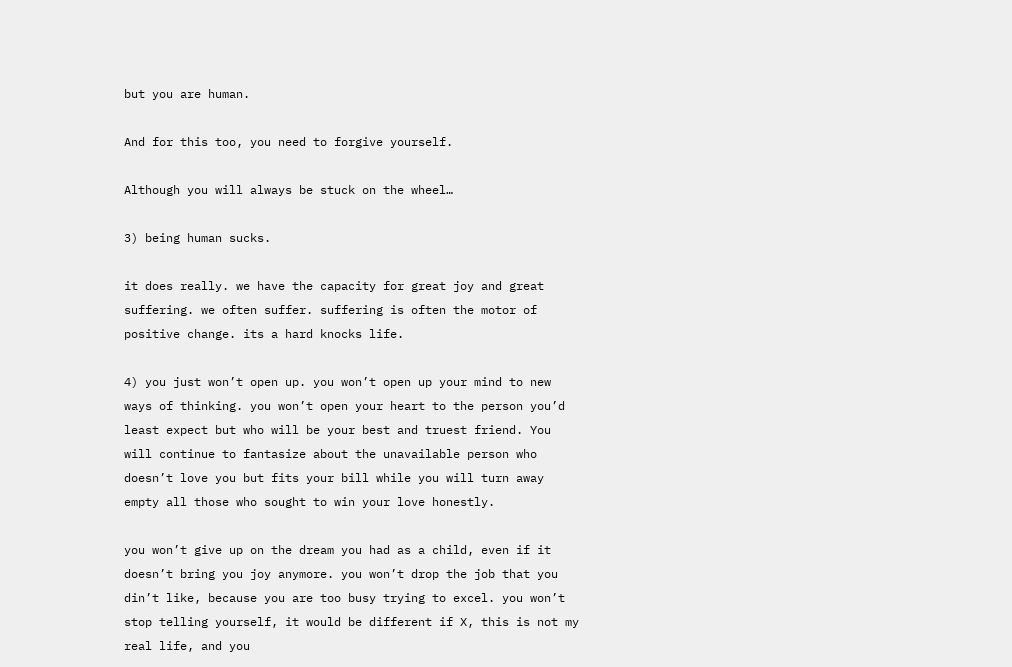but you are human.

And for this too, you need to forgive yourself.

Although you will always be stuck on the wheel…

3) being human sucks.

it does really. we have the capacity for great joy and great suffering. we often suffer. suffering is often the motor of positive change. its a hard knocks life.

4) you just won’t open up. you won’t open up your mind to new ways of thinking. you won’t open your heart to the person you’d least expect but who will be your best and truest friend. You will continue to fantasize about the unavailable person who doesn’t love you but fits your bill while you will turn away empty all those who sought to win your love honestly.

you won’t give up on the dream you had as a child, even if it doesn’t bring you joy anymore. you won’t drop the job that you din’t like, because you are too busy trying to excel. you won’t stop telling yourself, it would be different if X, this is not my real life, and you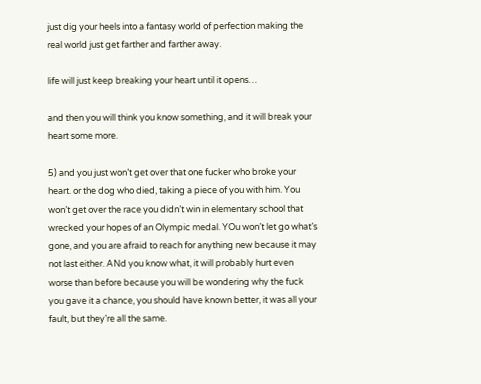just dig your heels into a fantasy world of perfection making the real world just get farther and farther away.

life will just keep breaking your heart until it opens…

and then you will think you know something, and it will break your heart some more.

5) and you just won’t get over that one fucker who broke your heart. or the dog who died, taking a piece of you with him. You won’t get over the race you didn’t win in elementary school that wrecked your hopes of an Olympic medal. YOu won’t let go what’s gone, and you are afraid to reach for anything new because it may not last either. ANd you know what, it will probably hurt even worse than before because you will be wondering why the fuck you gave it a chance, you should have known better, it was all your fault, but they’re all the same.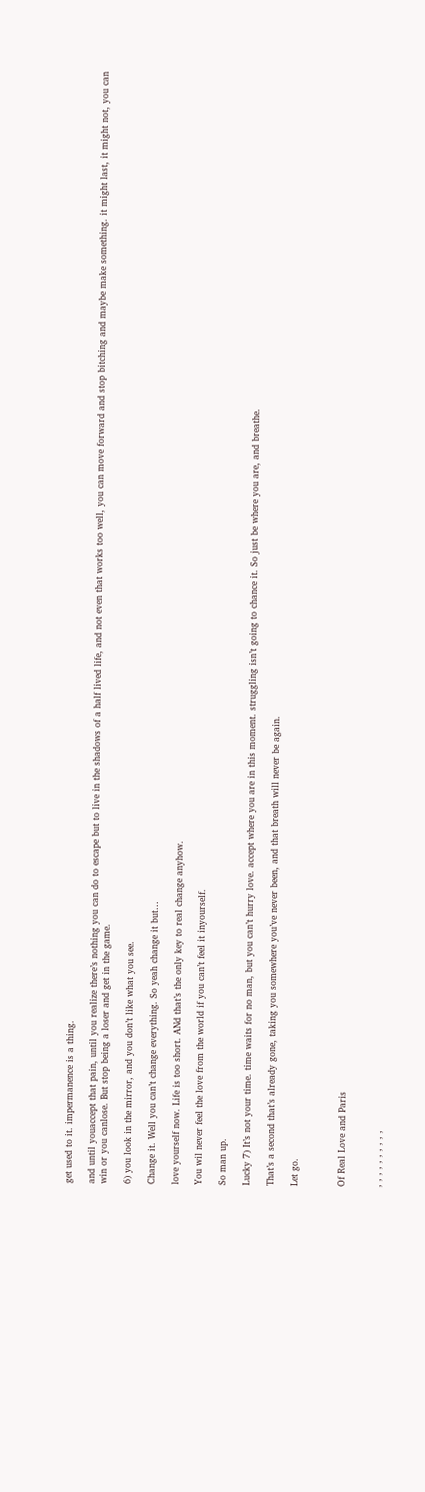get used to it. impermanence is a thing.

and until youaccept that pain, until you realize there’s nothing you can do to escape but to live in the shadows of a half lived life, and not even that works too well, you can move forward and stop bitching and maybe make something. it might last, it might not, you can win or you canlose. But stop being a loser and get in the game.

6) you look in the mirror, and you don’t like what you see.

Change it. Well you can’t change everything. So yeah change it but…

love yourself now. Life is too short. ANd that’s the only key to real change anyhow.

You wil never feel the love from the world if you can’t feel it inyourself.

So man up.

Lucky 7) It’s not your time. time waits for no man, but you can’t hurry love. accept where you are in this moment. struggling isn’t going to chance it. So just be where you are, and breathe.

That’s a second that’s already gone, taking you somewhere you’ve never been, and that breath will never be again.

Let go.



Of Real Love and Paris


, , , , , , , , , ,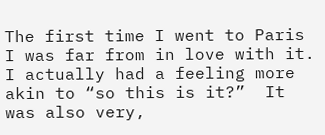The first time I went to Paris I was far from in love with it.  I actually had a feeling more akin to “so this is it?”  It was also very,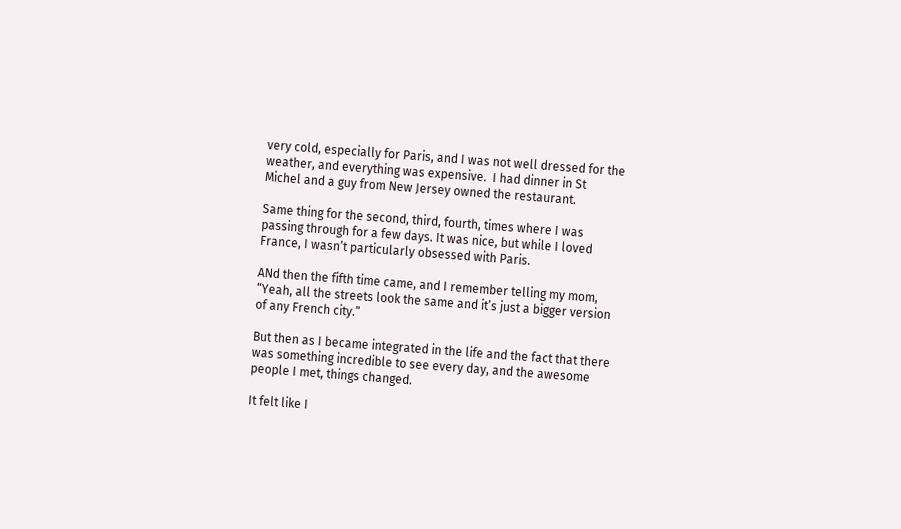very cold, especially for Paris, and I was not well dressed for the weather, and everything was expensive.  I had dinner in St Michel and a guy from New Jersey owned the restaurant.

Same thing for the second, third, fourth, times where I was passing through for a few days. It was nice, but while I loved France, I wasn’t particularly obsessed with Paris.

ANd then the fifth time came, and I remember telling my mom, “Yeah, all the streets look the same and it’s just a bigger version of any French city.”

But then as I became integrated in the life and the fact that there was something incredible to see every day, and the awesome people I met, things changed.

It felt like I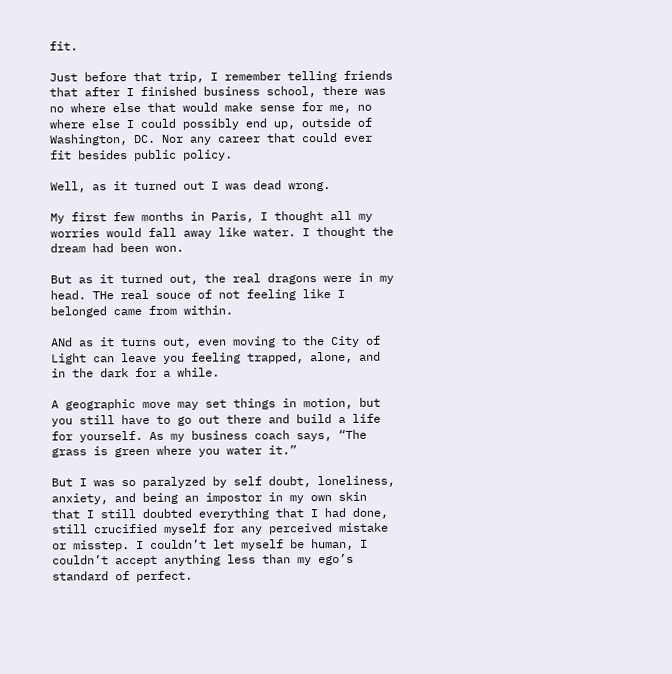fit.

Just before that trip, I remember telling friends that after I finished business school, there was no where else that would make sense for me, no where else I could possibly end up, outside of Washington, DC. Nor any career that could ever fit besides public policy.

Well, as it turned out I was dead wrong.

My first few months in Paris, I thought all my worries would fall away like water. I thought the dream had been won.

But as it turned out, the real dragons were in my head. THe real souce of not feeling like I belonged came from within.

ANd as it turns out, even moving to the City of Light can leave you feeling trapped, alone, and in the dark for a while.

A geographic move may set things in motion, but you still have to go out there and build a life for yourself. As my business coach says, “The grass is green where you water it.”

But I was so paralyzed by self doubt, loneliness, anxiety, and being an impostor in my own skin that I still doubted everything that I had done, still crucified myself for any perceived mistake or misstep. I couldn’t let myself be human, I couldn’t accept anything less than my ego’s standard of perfect.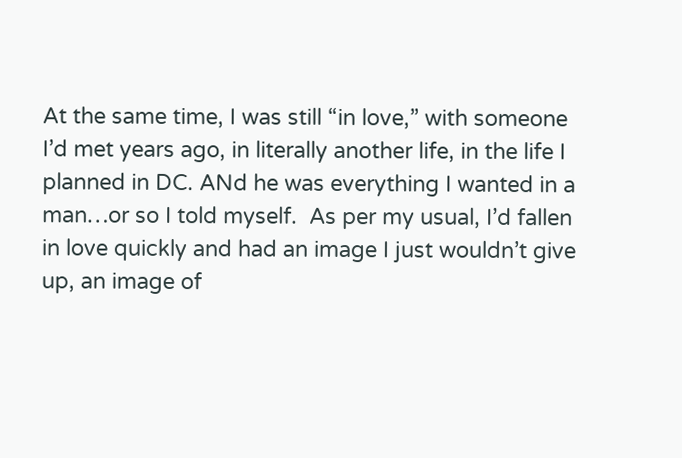At the same time, I was still “in love,” with someone I’d met years ago, in literally another life, in the life I planned in DC. ANd he was everything I wanted in a man…or so I told myself.  As per my usual, I’d fallen in love quickly and had an image I just wouldn’t give up, an image of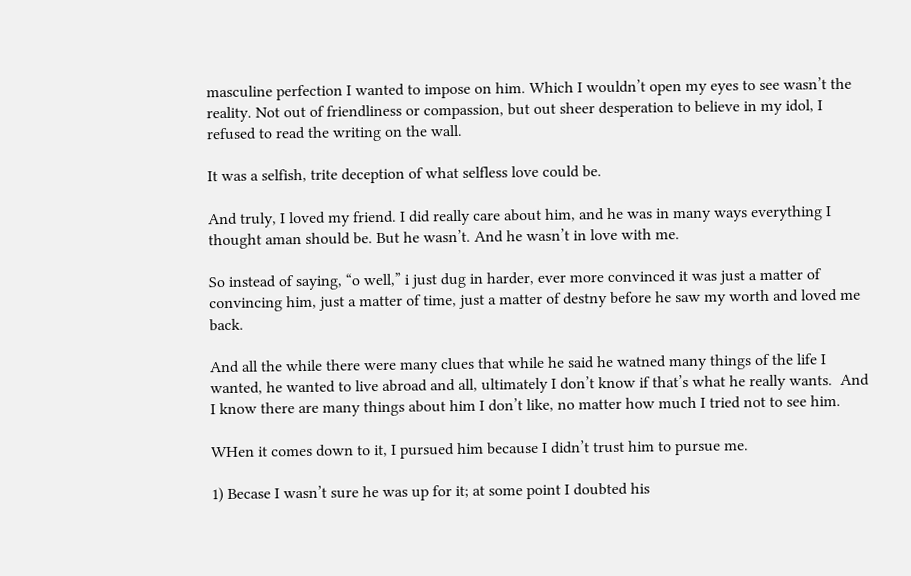masculine perfection I wanted to impose on him. Which I wouldn’t open my eyes to see wasn’t the reality. Not out of friendliness or compassion, but out sheer desperation to believe in my idol, I refused to read the writing on the wall.

It was a selfish, trite deception of what selfless love could be.

And truly, I loved my friend. I did really care about him, and he was in many ways everything I thought aman should be. But he wasn’t. And he wasn’t in love with me.

So instead of saying, “o well,” i just dug in harder, ever more convinced it was just a matter of convincing him, just a matter of time, just a matter of destny before he saw my worth and loved me back.

And all the while there were many clues that while he said he watned many things of the life I wanted, he wanted to live abroad and all, ultimately I don’t know if that’s what he really wants.  And I know there are many things about him I don’t like, no matter how much I tried not to see him.

WHen it comes down to it, I pursued him because I didn’t trust him to pursue me.

1) Becase I wasn’t sure he was up for it; at some point I doubted his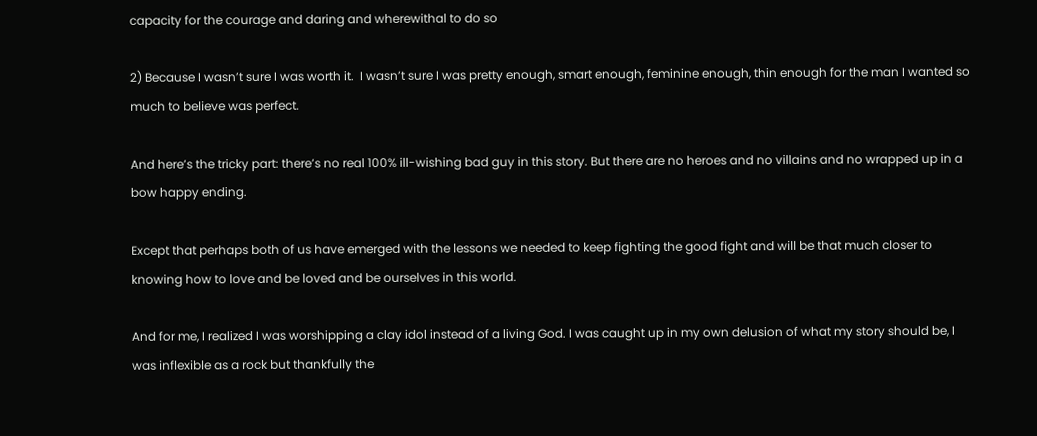capacity for the courage and daring and wherewithal to do so

2) Because I wasn’t sure I was worth it.  I wasn’t sure I was pretty enough, smart enough, feminine enough, thin enough for the man I wanted so much to believe was perfect.

And here’s the tricky part: there’s no real 100% ill-wishing bad guy in this story. But there are no heroes and no villains and no wrapped up in a bow happy ending.

Except that perhaps both of us have emerged with the lessons we needed to keep fighting the good fight and will be that much closer to knowing how to love and be loved and be ourselves in this world.

And for me, I realized I was worshipping a clay idol instead of a living God. I was caught up in my own delusion of what my story should be, I was inflexible as a rock but thankfully the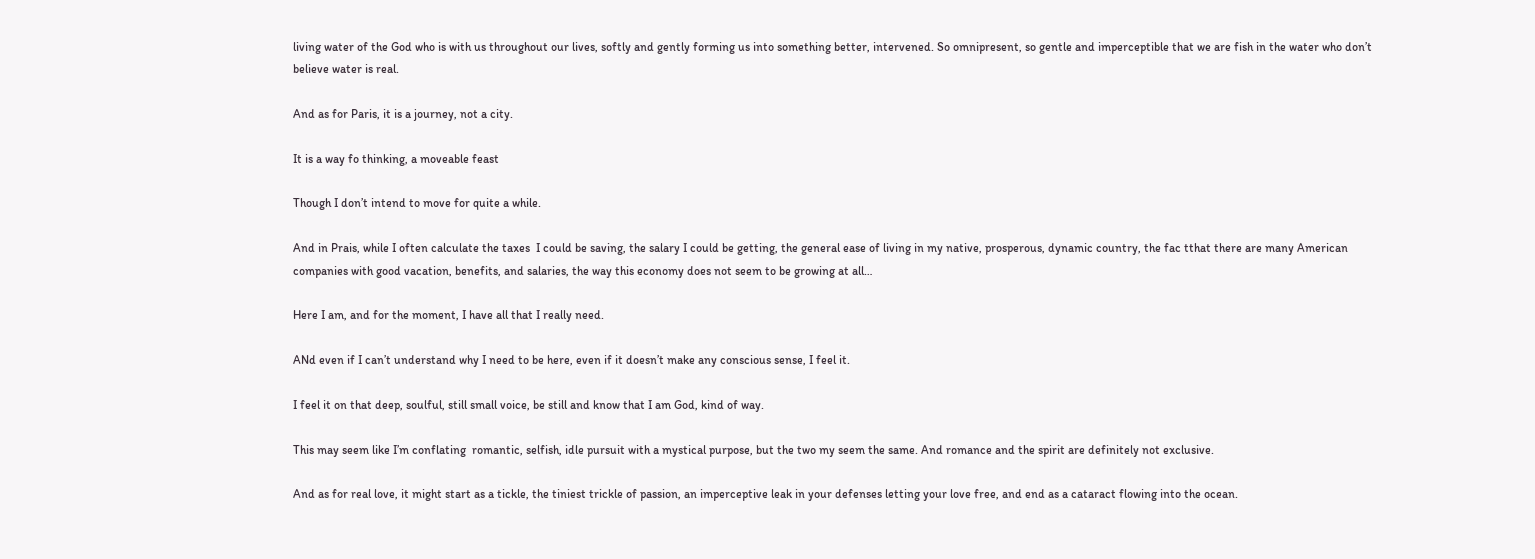living water of the God who is with us throughout our lives, softly and gently forming us into something better, intervened. So omnipresent, so gentle and imperceptible that we are fish in the water who don’t believe water is real.

And as for Paris, it is a journey, not a city.

It is a way fo thinking, a moveable feast

Though I don’t intend to move for quite a while.

And in Prais, while I often calculate the taxes  I could be saving, the salary I could be getting, the general ease of living in my native, prosperous, dynamic country, the fac tthat there are many American companies with good vacation, benefits, and salaries, the way this economy does not seem to be growing at all…

Here I am, and for the moment, I have all that I really need.

ANd even if I can’t understand why I need to be here, even if it doesn’t make any conscious sense, I feel it.

I feel it on that deep, soulful, still small voice, be still and know that I am God, kind of way.

This may seem like I’m conflating  romantic, selfish, idle pursuit with a mystical purpose, but the two my seem the same. And romance and the spirit are definitely not exclusive.

And as for real love, it might start as a tickle, the tiniest trickle of passion, an imperceptive leak in your defenses letting your love free, and end as a cataract flowing into the ocean.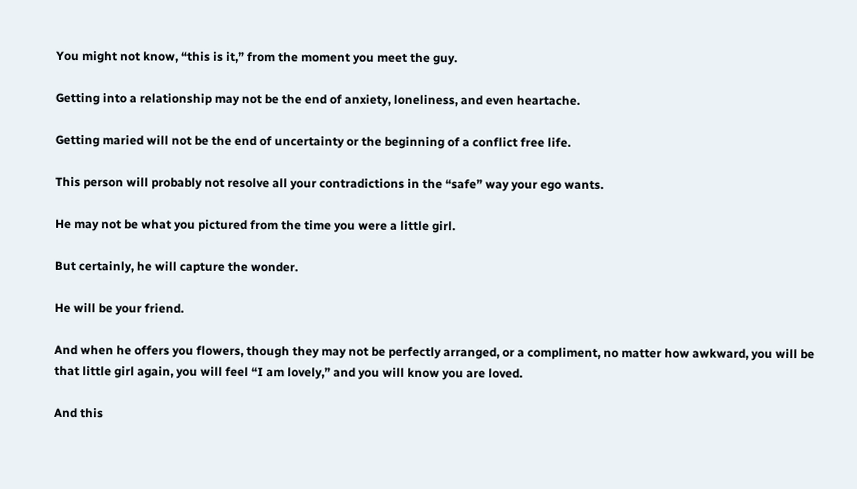You might not know, “this is it,” from the moment you meet the guy.

Getting into a relationship may not be the end of anxiety, loneliness, and even heartache.

Getting maried will not be the end of uncertainty or the beginning of a conflict free life.

This person will probably not resolve all your contradictions in the “safe” way your ego wants.

He may not be what you pictured from the time you were a little girl.

But certainly, he will capture the wonder.

He will be your friend.

And when he offers you flowers, though they may not be perfectly arranged, or a compliment, no matter how awkward, you will be that little girl again, you will feel “I am lovely,” and you will know you are loved.

And this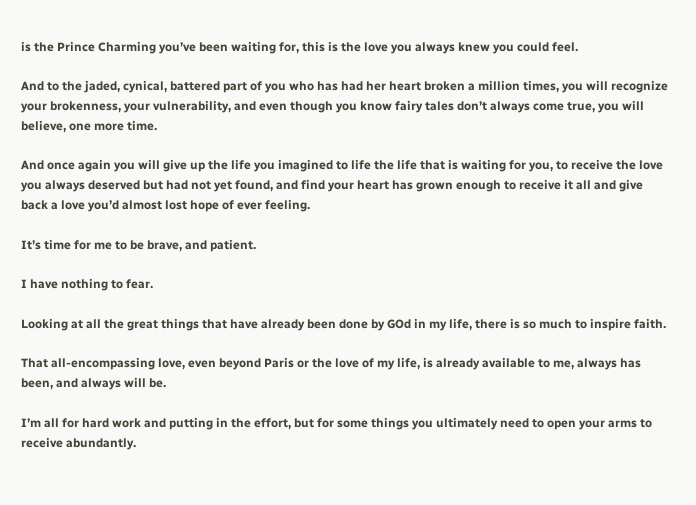is the Prince Charming you’ve been waiting for, this is the love you always knew you could feel.

And to the jaded, cynical, battered part of you who has had her heart broken a million times, you will recognize your brokenness, your vulnerability, and even though you know fairy tales don’t always come true, you will believe, one more time.

And once again you will give up the life you imagined to life the life that is waiting for you, to receive the love you always deserved but had not yet found, and find your heart has grown enough to receive it all and give back a love you’d almost lost hope of ever feeling.

It’s time for me to be brave, and patient.

I have nothing to fear.

Looking at all the great things that have already been done by GOd in my life, there is so much to inspire faith.

That all-encompassing love, even beyond Paris or the love of my life, is already available to me, always has been, and always will be.

I’m all for hard work and putting in the effort, but for some things you ultimately need to open your arms to receive abundantly.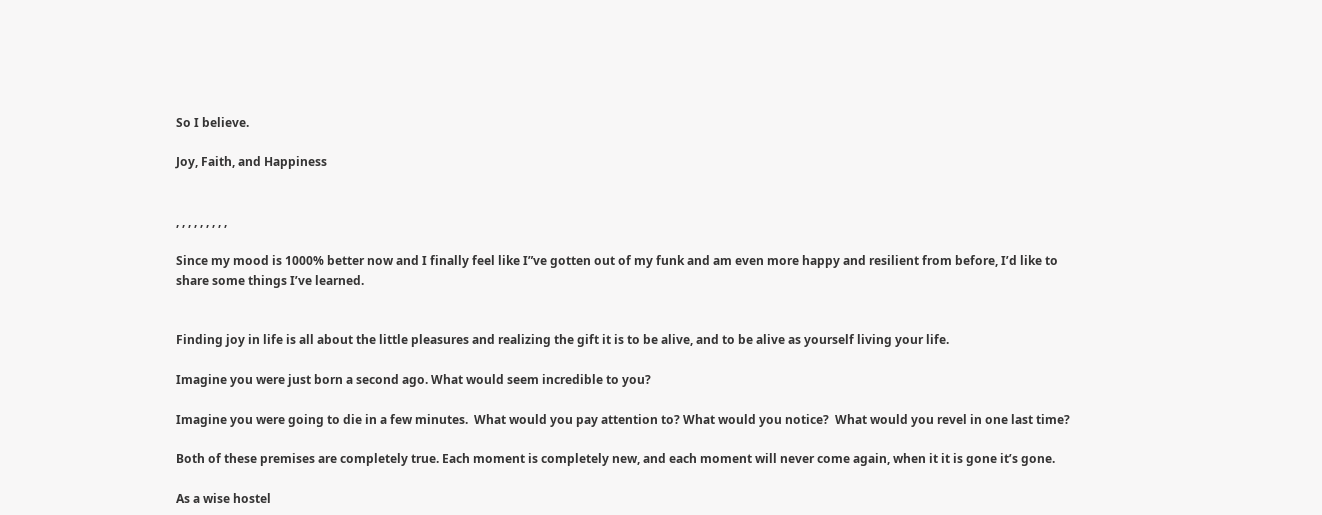So I believe.

Joy, Faith, and Happiness


, , , , , , , , ,

Since my mood is 1000% better now and I finally feel like I”ve gotten out of my funk and am even more happy and resilient from before, I’d like to share some things I’ve learned.


Finding joy in life is all about the little pleasures and realizing the gift it is to be alive, and to be alive as yourself living your life.

Imagine you were just born a second ago. What would seem incredible to you?

Imagine you were going to die in a few minutes.  What would you pay attention to? What would you notice?  What would you revel in one last time?

Both of these premises are completely true. Each moment is completely new, and each moment will never come again, when it it is gone it’s gone.

As a wise hostel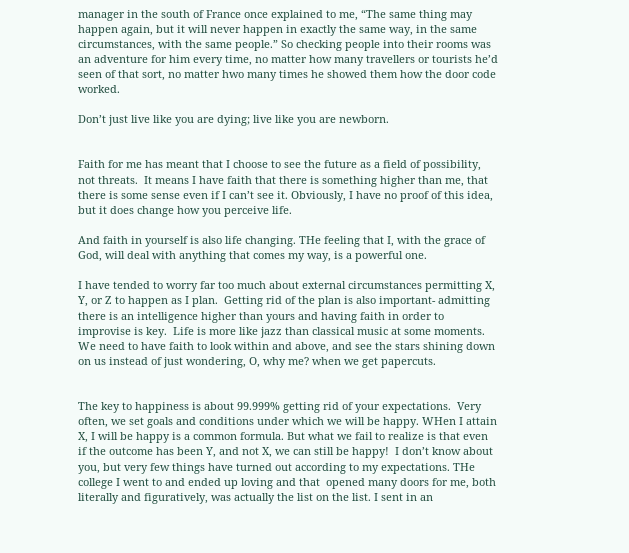manager in the south of France once explained to me, “The same thing may happen again, but it will never happen in exactly the same way, in the same circumstances, with the same people.” So checking people into their rooms was an adventure for him every time, no matter how many travellers or tourists he’d seen of that sort, no matter hwo many times he showed them how the door code worked.

Don’t just live like you are dying; live like you are newborn.


Faith for me has meant that I choose to see the future as a field of possibility, not threats.  It means I have faith that there is something higher than me, that there is some sense even if I can’t see it. Obviously, I have no proof of this idea, but it does change how you perceive life.

And faith in yourself is also life changing. THe feeling that I, with the grace of God, will deal with anything that comes my way, is a powerful one.

I have tended to worry far too much about external circumstances permitting X, Y, or Z to happen as I plan.  Getting rid of the plan is also important- admitting there is an intelligence higher than yours and having faith in order to improvise is key.  Life is more like jazz than classical music at some moments. We need to have faith to look within and above, and see the stars shining down on us instead of just wondering, O, why me? when we get papercuts.


The key to happiness is about 99.999% getting rid of your expectations.  Very often, we set goals and conditions under which we will be happy. WHen I attain X, I will be happy is a common formula. But what we fail to realize is that even if the outcome has been Y, and not X, we can still be happy!  I don’t know about you, but very few things have turned out according to my expectations. THe college I went to and ended up loving and that  opened many doors for me, both literally and figuratively, was actually the list on the list. I sent in an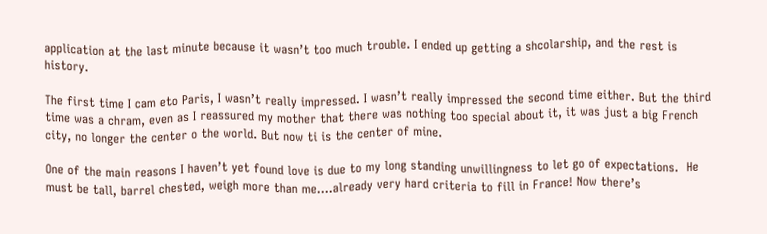application at the last minute because it wasn’t too much trouble. I ended up getting a shcolarship, and the rest is history.

The first time I cam eto Paris, I wasn’t really impressed. I wasn’t really impressed the second time either. But the third time was a chram, even as I reassured my mother that there was nothing too special about it, it was just a big French city, no longer the center o the world. But now ti is the center of mine.

One of the main reasons I haven’t yet found love is due to my long standing unwillingness to let go of expectations.  He must be tall, barrel chested, weigh more than me….already very hard criteria to fill in France! Now there’s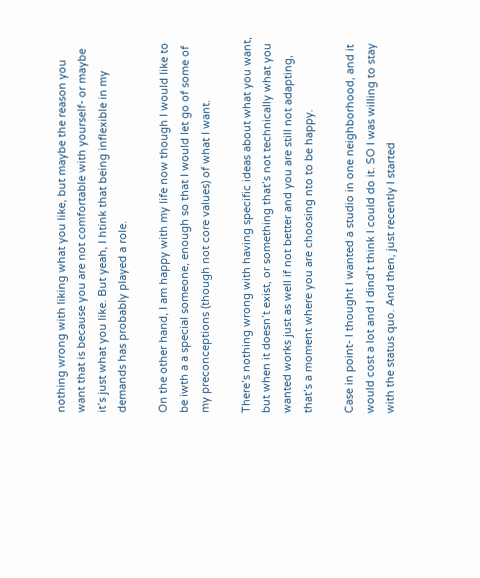nothing wrong with liking what you like, but maybe the reason you want that is because you are not comfortable with yourself- or maybe it’s just what you like. But yeah, I htink that being inflexible in my demands has probably played a role.

On the other hand, I am happy with my life now though I would like to be iwth a a special someone, enough so that I would let go of some of my preconceptions (though not core values) of what I want.

There’s nothing wrong with having specific ideas about what you want, but when it doesn’t exist, or something that’s not technically what you wanted works just as well if not better and you are still not adapting, that’s a moment where you are choosing nto to be happy.

Case in point- I thought I wanted a studio in one neighborhood, and it would cost a lot and I dind’t think I could do it. SO I was willing to stay with the status quo. And then, just recently I started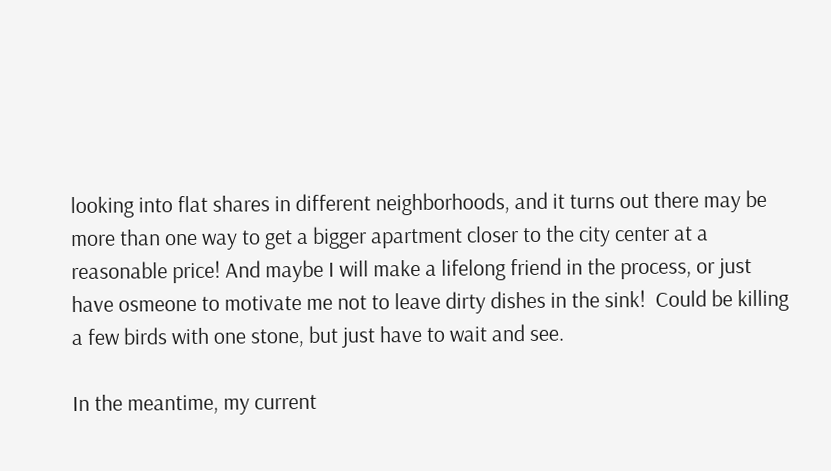looking into flat shares in different neighborhoods, and it turns out there may be more than one way to get a bigger apartment closer to the city center at a reasonable price! And maybe I will make a lifelong friend in the process, or just have osmeone to motivate me not to leave dirty dishes in the sink!  Could be killing a few birds with one stone, but just have to wait and see.

In the meantime, my current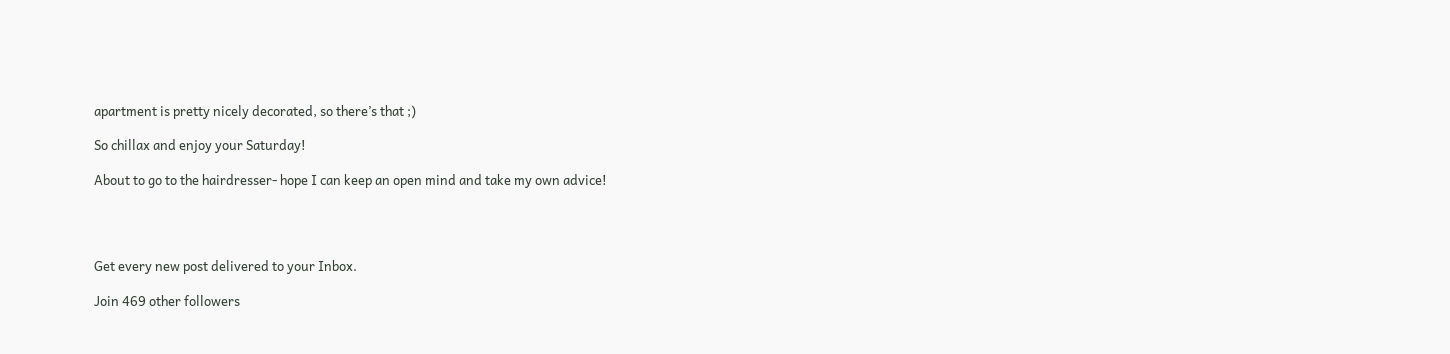apartment is pretty nicely decorated, so there’s that ;)

So chillax and enjoy your Saturday!

About to go to the hairdresser- hope I can keep an open mind and take my own advice!




Get every new post delivered to your Inbox.

Join 469 other followers